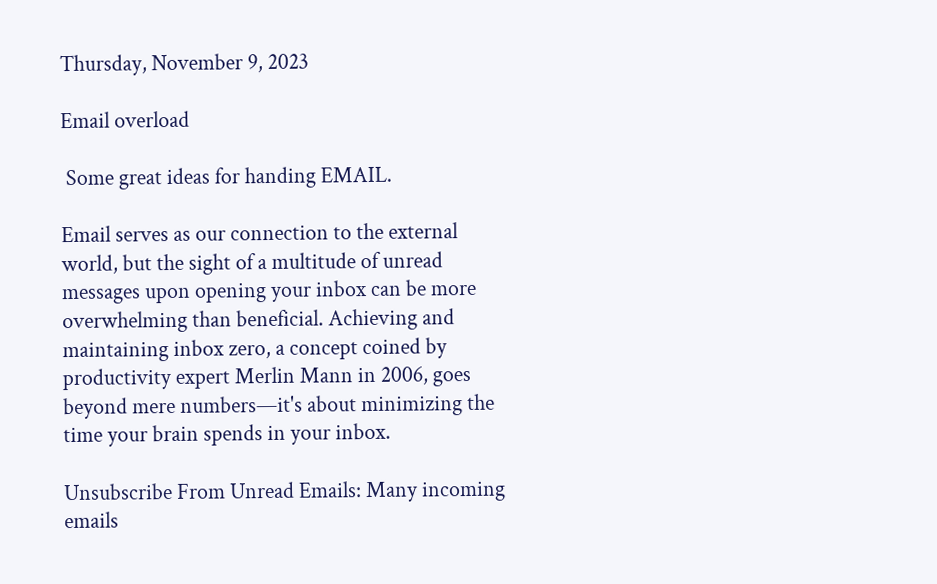Thursday, November 9, 2023

Email overload

 Some great ideas for handing EMAIL.

Email serves as our connection to the external world, but the sight of a multitude of unread messages upon opening your inbox can be more overwhelming than beneficial. Achieving and maintaining inbox zero, a concept coined by productivity expert Merlin Mann in 2006, goes beyond mere numbers—it's about minimizing the time your brain spends in your inbox.

Unsubscribe From Unread Emails: Many incoming emails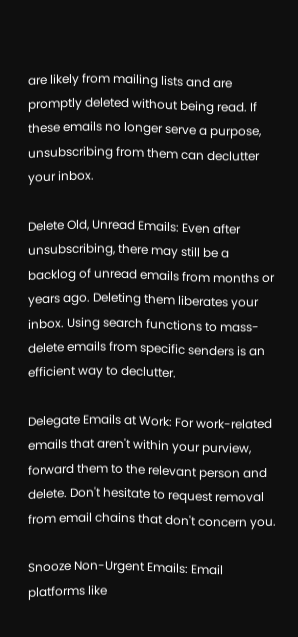are likely from mailing lists and are promptly deleted without being read. If these emails no longer serve a purpose, unsubscribing from them can declutter your inbox.

Delete Old, Unread Emails: Even after unsubscribing, there may still be a backlog of unread emails from months or years ago. Deleting them liberates your inbox. Using search functions to mass-delete emails from specific senders is an efficient way to declutter.

Delegate Emails at Work: For work-related emails that aren't within your purview, forward them to the relevant person and delete. Don't hesitate to request removal from email chains that don't concern you.

Snooze Non-Urgent Emails: Email platforms like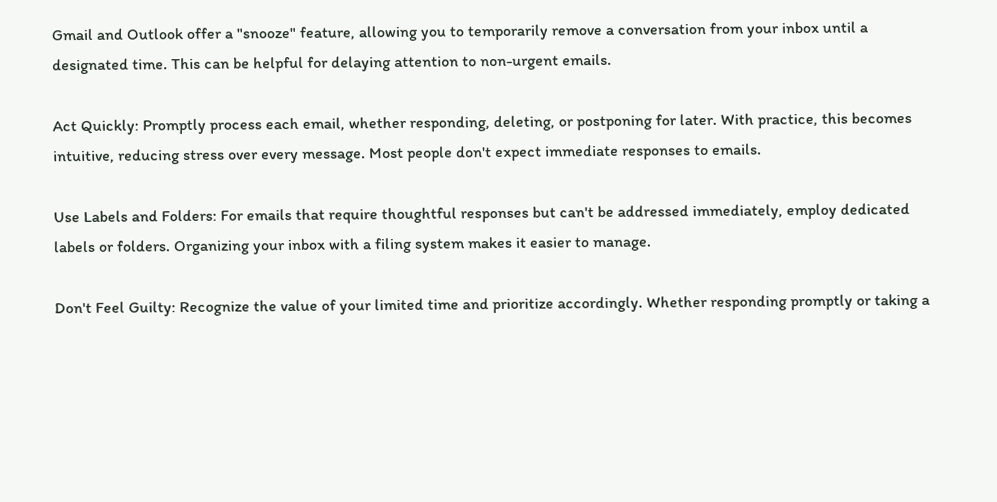Gmail and Outlook offer a "snooze" feature, allowing you to temporarily remove a conversation from your inbox until a designated time. This can be helpful for delaying attention to non-urgent emails.

Act Quickly: Promptly process each email, whether responding, deleting, or postponing for later. With practice, this becomes intuitive, reducing stress over every message. Most people don't expect immediate responses to emails.

Use Labels and Folders: For emails that require thoughtful responses but can't be addressed immediately, employ dedicated labels or folders. Organizing your inbox with a filing system makes it easier to manage.

Don't Feel Guilty: Recognize the value of your limited time and prioritize accordingly. Whether responding promptly or taking a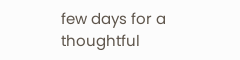few days for a thoughtful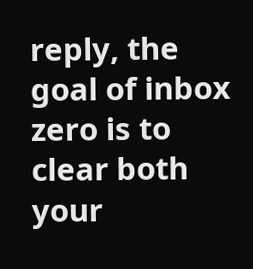reply, the goal of inbox zero is to clear both your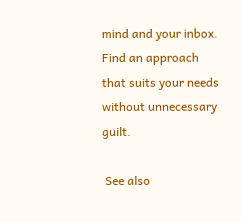mind and your inbox. Find an approach that suits your needs without unnecessary guilt.

 See also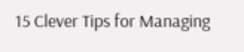15 Clever Tips for Managing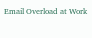Email Overload at Work